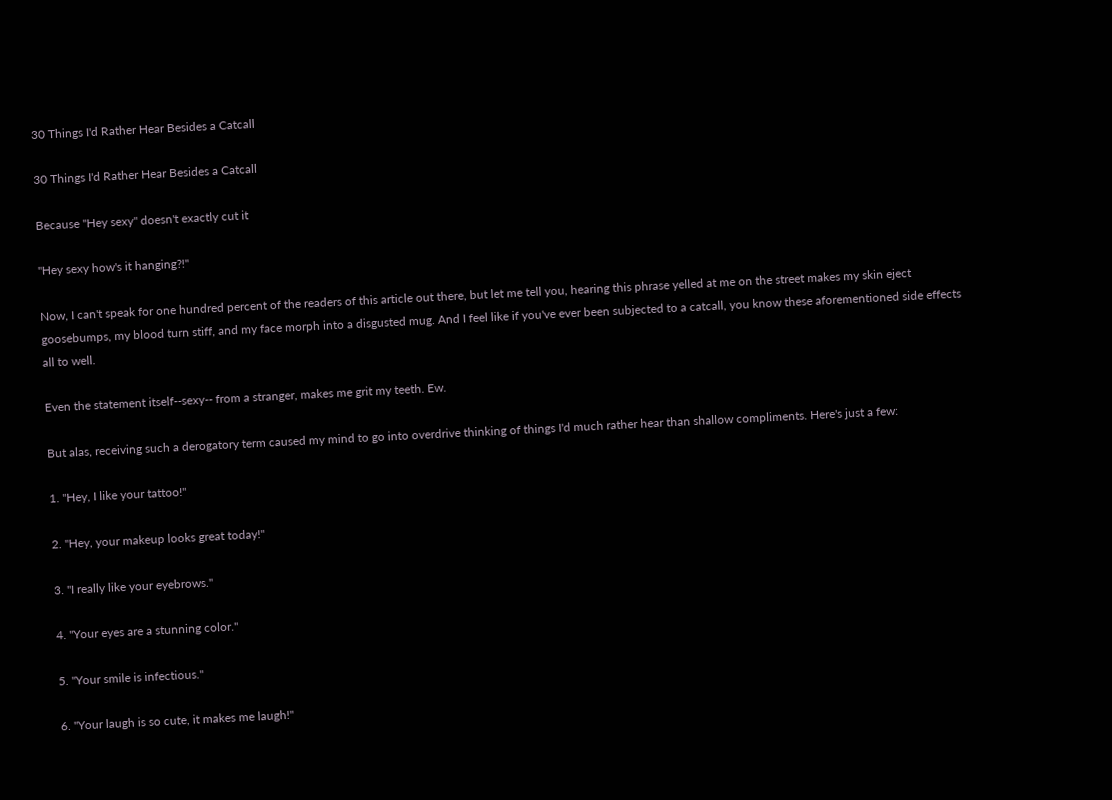30 Things I'd Rather Hear Besides a Catcall

30 Things I'd Rather Hear Besides a Catcall

Because "Hey sexy" doesn't exactly cut it

"Hey sexy how's it hanging?!"

Now, I can't speak for one hundred percent of the readers of this article out there, but let me tell you, hearing this phrase yelled at me on the street makes my skin eject goosebumps, my blood turn stiff, and my face morph into a disgusted mug. And I feel like if you've ever been subjected to a catcall, you know these aforementioned side effects all to well.

Even the statement itself--sexy-- from a stranger, makes me grit my teeth. Ew.

But alas, receiving such a derogatory term caused my mind to go into overdrive thinking of things I'd much rather hear than shallow compliments. Here's just a few:

1. "Hey, I like your tattoo!"

2. "Hey, your makeup looks great today!"

3. "I really like your eyebrows."

4. "Your eyes are a stunning color."

5. "Your smile is infectious."

6. "Your laugh is so cute, it makes me laugh!"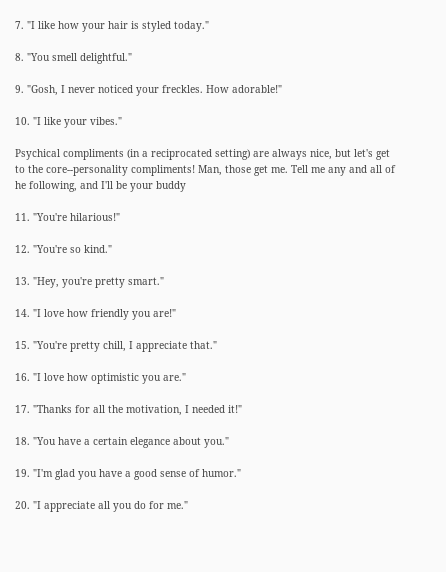7. "I like how your hair is styled today."

8. "You smell delightful."

9. "Gosh, I never noticed your freckles. How adorable!"

10. "I like your vibes."

Psychical compliments (in a reciprocated setting) are always nice, but let's get to the core--personality compliments! Man, those get me. Tell me any and all of he following, and I'll be your buddy

11. "You're hilarious!"

12. "You're so kind."

13. "Hey, you're pretty smart."

14. "I love how friendly you are!"

15. "You're pretty chill, I appreciate that."

16. "I love how optimistic you are."

17. "Thanks for all the motivation, I needed it!"

18. "You have a certain elegance about you."

19. "I'm glad you have a good sense of humor."

20. "I appreciate all you do for me."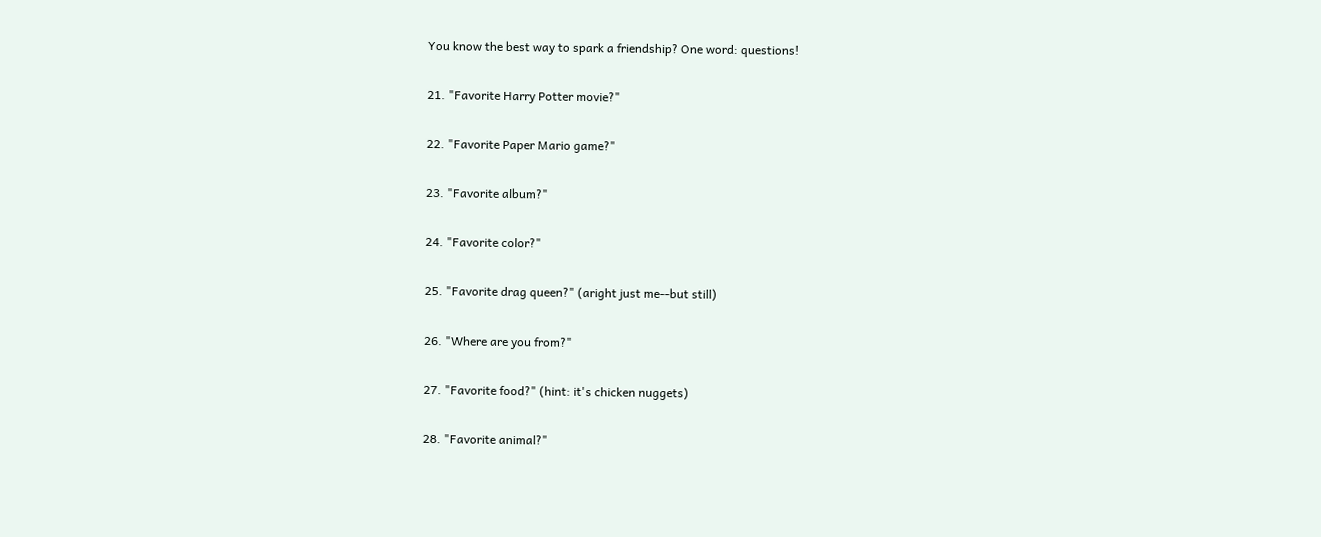You know the best way to spark a friendship? One word: questions!

21. "Favorite Harry Potter movie?"

22. "Favorite Paper Mario game?"

23. "Favorite album?"

24. "Favorite color?"

25. "Favorite drag queen?" (aright just me--but still)

26. "Where are you from?"

27. "Favorite food?" (hint: it's chicken nuggets)

28. "Favorite animal?"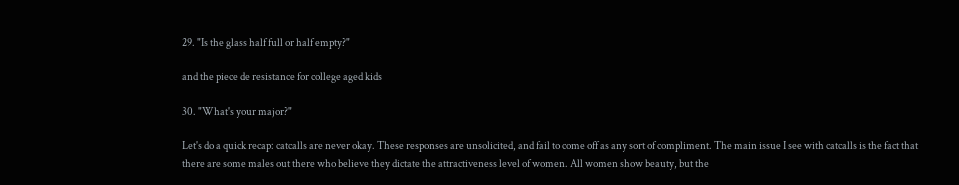29. "Is the glass half full or half empty?"

and the piece de resistance for college aged kids

30. "What's your major?"

Let's do a quick recap: catcalls are never okay. These responses are unsolicited, and fail to come off as any sort of compliment. The main issue I see with catcalls is the fact that there are some males out there who believe they dictate the attractiveness level of women. All women show beauty, but the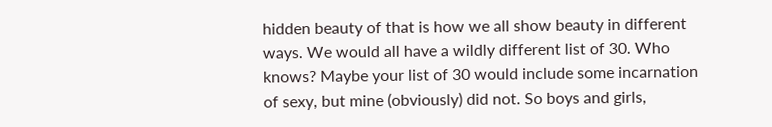hidden beauty of that is how we all show beauty in different ways. We would all have a wildly different list of 30. Who knows? Maybe your list of 30 would include some incarnation of sexy, but mine (obviously) did not. So boys and girls,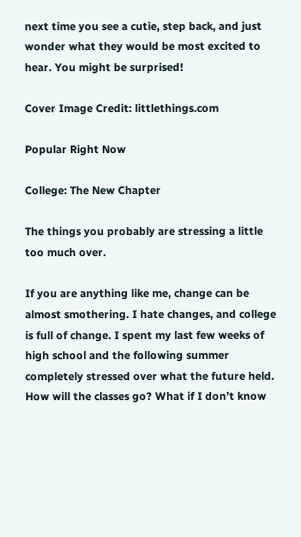next time you see a cutie, step back, and just wonder what they would be most excited to hear. You might be surprised!

Cover Image Credit: littlethings.com

Popular Right Now

College: The New Chapter

The things you probably are stressing a little too much over.

If you are anything like me, change can be almost smothering. I hate changes, and college is full of change. I spent my last few weeks of high school and the following summer completely stressed over what the future held. How will the classes go? What if I don’t know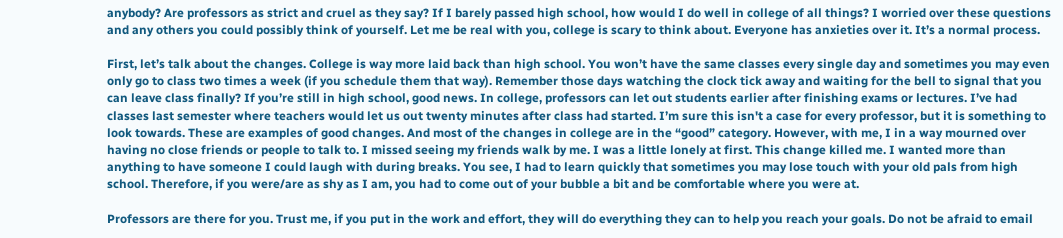anybody? Are professors as strict and cruel as they say? If I barely passed high school, how would I do well in college of all things? I worried over these questions and any others you could possibly think of yourself. Let me be real with you, college is scary to think about. Everyone has anxieties over it. It’s a normal process.

First, let’s talk about the changes. College is way more laid back than high school. You won’t have the same classes every single day and sometimes you may even only go to class two times a week (if you schedule them that way). Remember those days watching the clock tick away and waiting for the bell to signal that you can leave class finally? If you’re still in high school, good news. In college, professors can let out students earlier after finishing exams or lectures. I’ve had classes last semester where teachers would let us out twenty minutes after class had started. I’m sure this isn't a case for every professor, but it is something to look towards. These are examples of good changes. And most of the changes in college are in the “good” category. However, with me, I in a way mourned over having no close friends or people to talk to. I missed seeing my friends walk by me. I was a little lonely at first. This change killed me. I wanted more than anything to have someone I could laugh with during breaks. You see, I had to learn quickly that sometimes you may lose touch with your old pals from high school. Therefore, if you were/are as shy as I am, you had to come out of your bubble a bit and be comfortable where you were at.

Professors are there for you. Trust me, if you put in the work and effort, they will do everything they can to help you reach your goals. Do not be afraid to email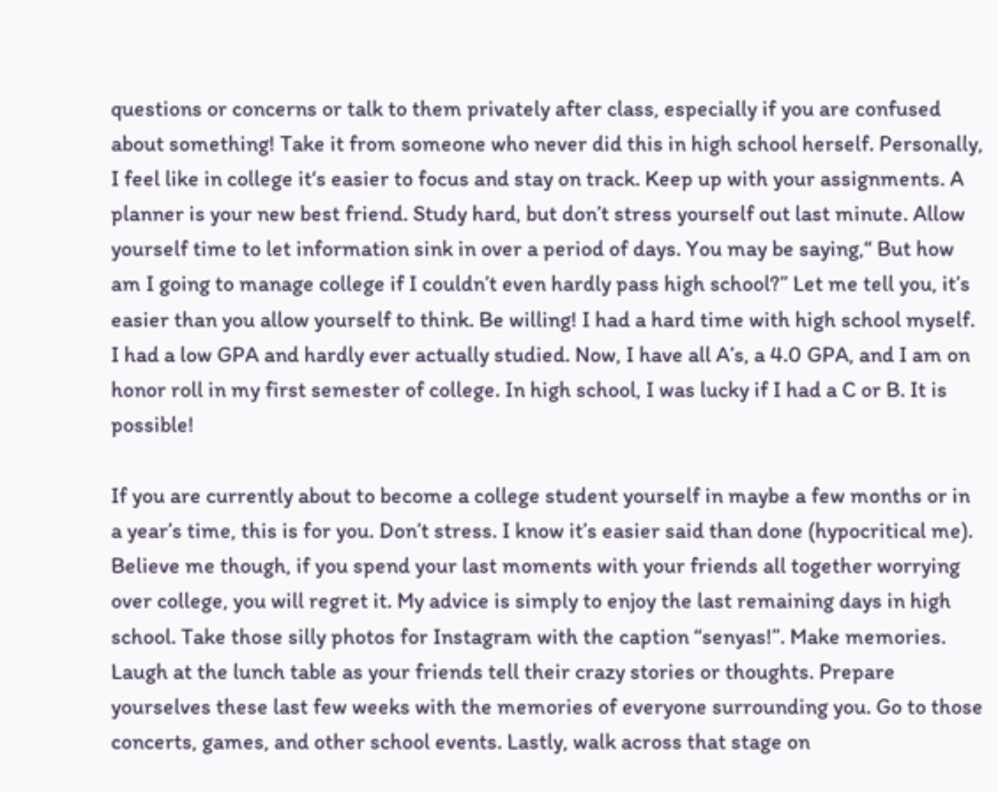questions or concerns or talk to them privately after class, especially if you are confused about something! Take it from someone who never did this in high school herself. Personally, I feel like in college it‘s easier to focus and stay on track. Keep up with your assignments. A planner is your new best friend. Study hard, but don’t stress yourself out last minute. Allow yourself time to let information sink in over a period of days. You may be saying,“ But how am I going to manage college if I couldn’t even hardly pass high school?” Let me tell you, it’s easier than you allow yourself to think. Be willing! I had a hard time with high school myself. I had a low GPA and hardly ever actually studied. Now, I have all A’s, a 4.0 GPA, and I am on honor roll in my first semester of college. In high school, I was lucky if I had a C or B. It is possible!

If you are currently about to become a college student yourself in maybe a few months or in a year’s time, this is for you. Don’t stress. I know it’s easier said than done (hypocritical me). Believe me though, if you spend your last moments with your friends all together worrying over college, you will regret it. My advice is simply to enjoy the last remaining days in high school. Take those silly photos for Instagram with the caption “senyas!”. Make memories. Laugh at the lunch table as your friends tell their crazy stories or thoughts. Prepare yourselves these last few weeks with the memories of everyone surrounding you. Go to those concerts, games, and other school events. Lastly, walk across that stage on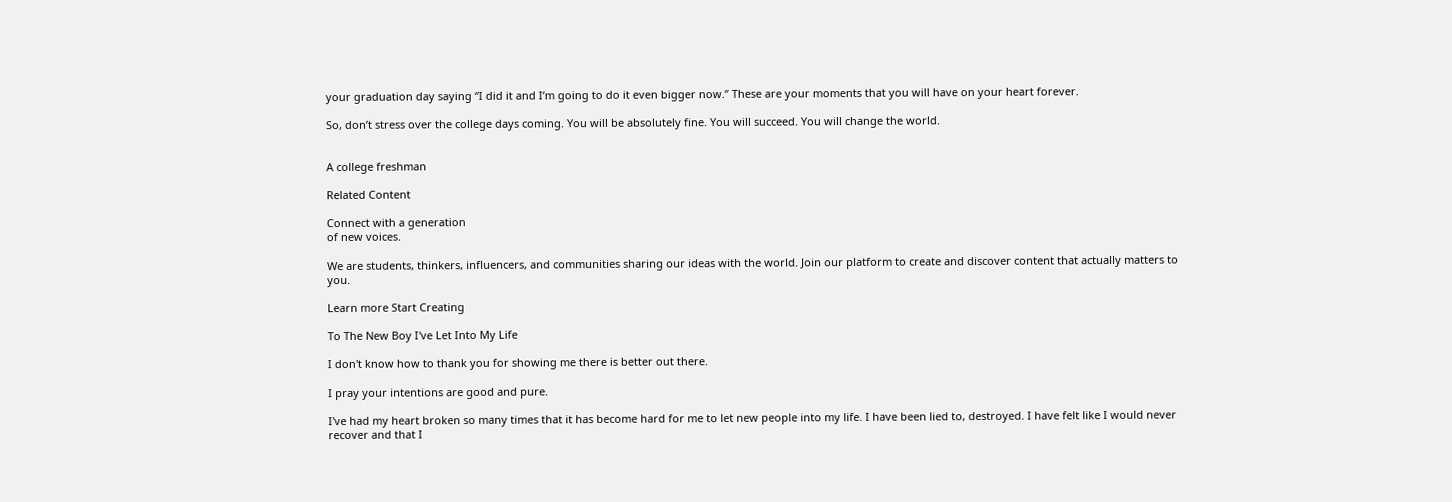your graduation day saying “I did it and I’m going to do it even bigger now.” These are your moments that you will have on your heart forever.

So, don’t stress over the college days coming. You will be absolutely fine. You will succeed. You will change the world.


A college freshman

Related Content

Connect with a generation
of new voices.

We are students, thinkers, influencers, and communities sharing our ideas with the world. Join our platform to create and discover content that actually matters to you.

Learn more Start Creating

To The New Boy I've Let Into My Life

I don't know how to thank you for showing me there is better out there.

I pray your intentions are good and pure.

I've had my heart broken so many times that it has become hard for me to let new people into my life. I have been lied to, destroyed. I have felt like I would never recover and that I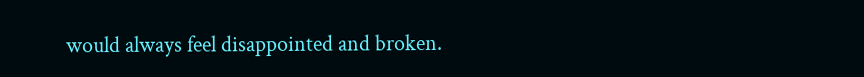would always feel disappointed and broken.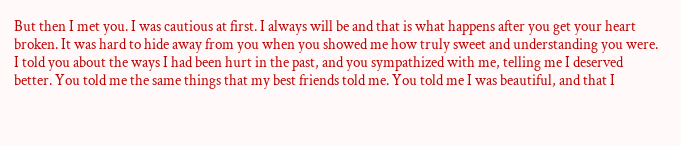But then I met you. I was cautious at first. I always will be and that is what happens after you get your heart broken. It was hard to hide away from you when you showed me how truly sweet and understanding you were. I told you about the ways I had been hurt in the past, and you sympathized with me, telling me I deserved better. You told me the same things that my best friends told me. You told me I was beautiful, and that I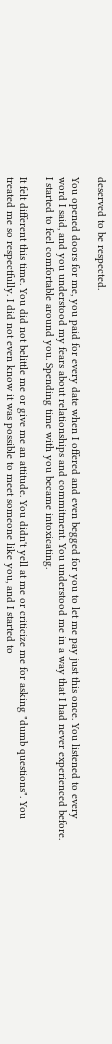deserved to be respected.

You opened doors for me, you paid for every date when I offered and even begged for you to let me pay just this once. You listened to every word I said, and you understood my fears about relationships and commitment. You understood me in a way that I had never experienced before. I started to feel comfortable around you. Spending time with you became intoxicating.

It felt different this time. You did not belittle me or give me an attitude. You didn't yell at me or criticize me for asking "dumb questions". You treated me so respectfully. I did not even know it was possible to meet someone like you, and I started to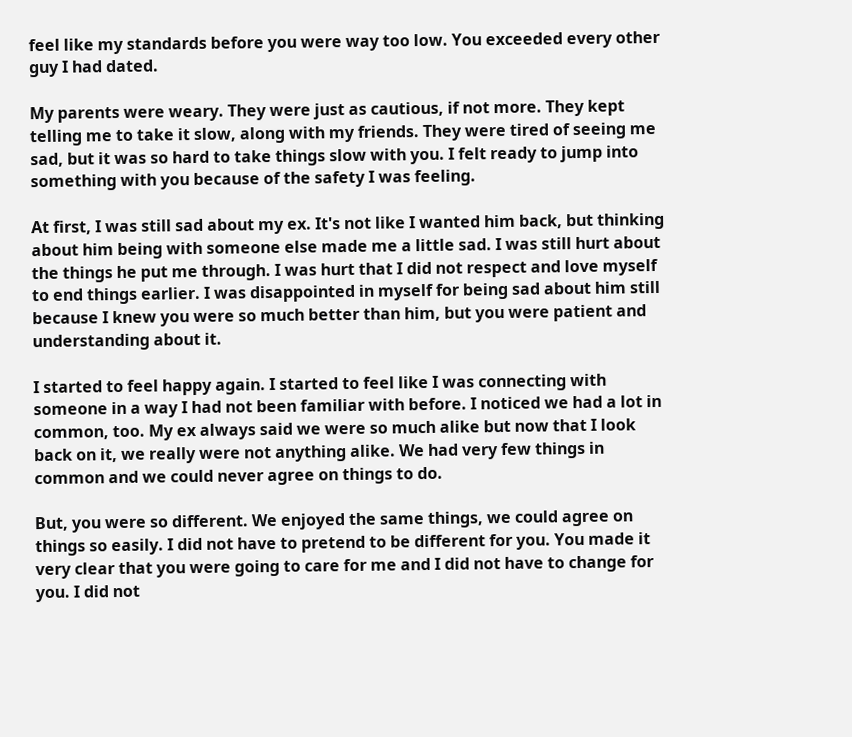feel like my standards before you were way too low. You exceeded every other guy I had dated.

My parents were weary. They were just as cautious, if not more. They kept telling me to take it slow, along with my friends. They were tired of seeing me sad, but it was so hard to take things slow with you. I felt ready to jump into something with you because of the safety I was feeling.

At first, I was still sad about my ex. It's not like I wanted him back, but thinking about him being with someone else made me a little sad. I was still hurt about the things he put me through. I was hurt that I did not respect and love myself to end things earlier. I was disappointed in myself for being sad about him still because I knew you were so much better than him, but you were patient and understanding about it.

I started to feel happy again. I started to feel like I was connecting with someone in a way I had not been familiar with before. I noticed we had a lot in common, too. My ex always said we were so much alike but now that I look back on it, we really were not anything alike. We had very few things in common and we could never agree on things to do.

But, you were so different. We enjoyed the same things, we could agree on things so easily. I did not have to pretend to be different for you. You made it very clear that you were going to care for me and I did not have to change for you. I did not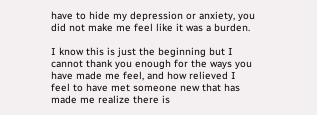have to hide my depression or anxiety, you did not make me feel like it was a burden.

I know this is just the beginning but I cannot thank you enough for the ways you have made me feel, and how relieved I feel to have met someone new that has made me realize there is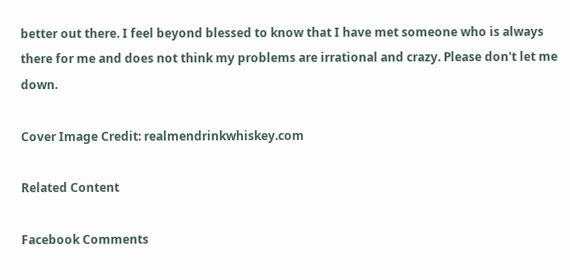better out there. I feel beyond blessed to know that I have met someone who is always there for me and does not think my problems are irrational and crazy. Please don't let me down.

Cover Image Credit: realmendrinkwhiskey.com

Related Content

Facebook Comments